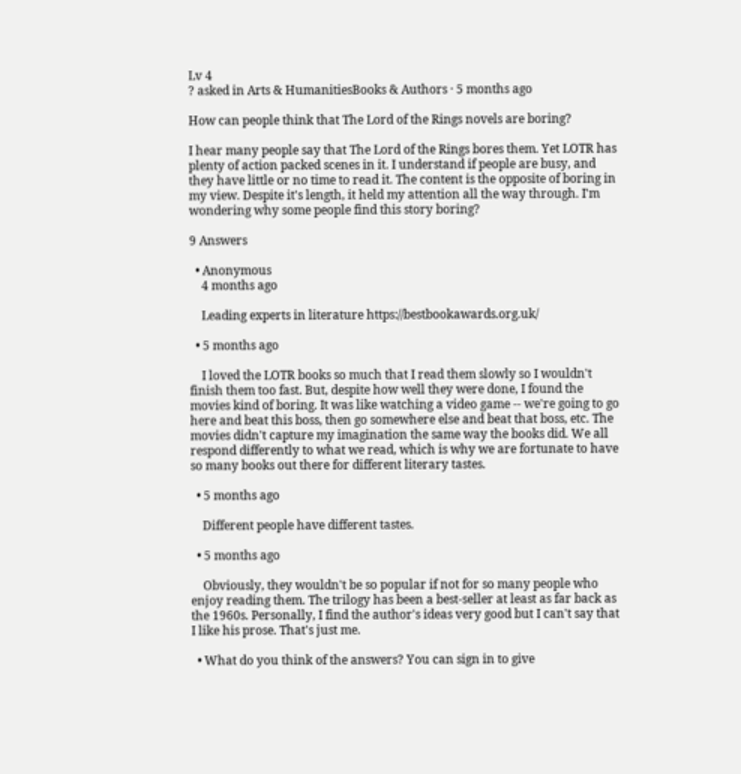Lv 4
? asked in Arts & HumanitiesBooks & Authors · 5 months ago

How can people think that The Lord of the Rings novels are boring?

I hear many people say that The Lord of the Rings bores them. Yet LOTR has plenty of action packed scenes in it. I understand if people are busy, and they have little or no time to read it. The content is the opposite of boring in my view. Despite it's length, it held my attention all the way through. I'm wondering why some people find this story boring?

9 Answers

  • Anonymous
    4 months ago

    Leading experts in literature https://bestbookawards.org.uk/

  • 5 months ago

    I loved the LOTR books so much that I read them slowly so I wouldn't finish them too fast. But, despite how well they were done, I found the movies kind of boring. It was like watching a video game -- we're going to go here and beat this boss, then go somewhere else and beat that boss, etc. The movies didn't capture my imagination the same way the books did. We all respond differently to what we read, which is why we are fortunate to have so many books out there for different literary tastes.

  • 5 months ago

    Different people have different tastes.

  • 5 months ago

    Obviously, they wouldn't be so popular if not for so many people who enjoy reading them. The trilogy has been a best-seller at least as far back as the 1960s. Personally, I find the author's ideas very good but I can't say that I like his prose. That's just me.

  • What do you think of the answers? You can sign in to give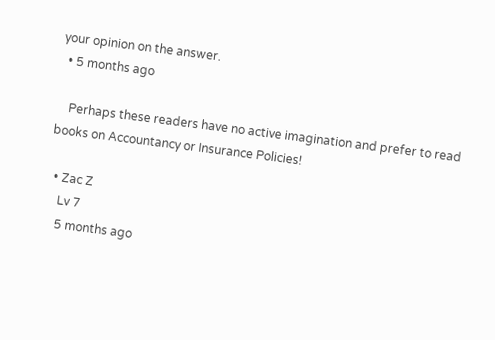your opinion on the answer.
  • 5 months ago

    Perhaps these readers have no active imagination and prefer to read books on Accountancy or Insurance Policies!

  • Zac Z
    Lv 7
    5 months ago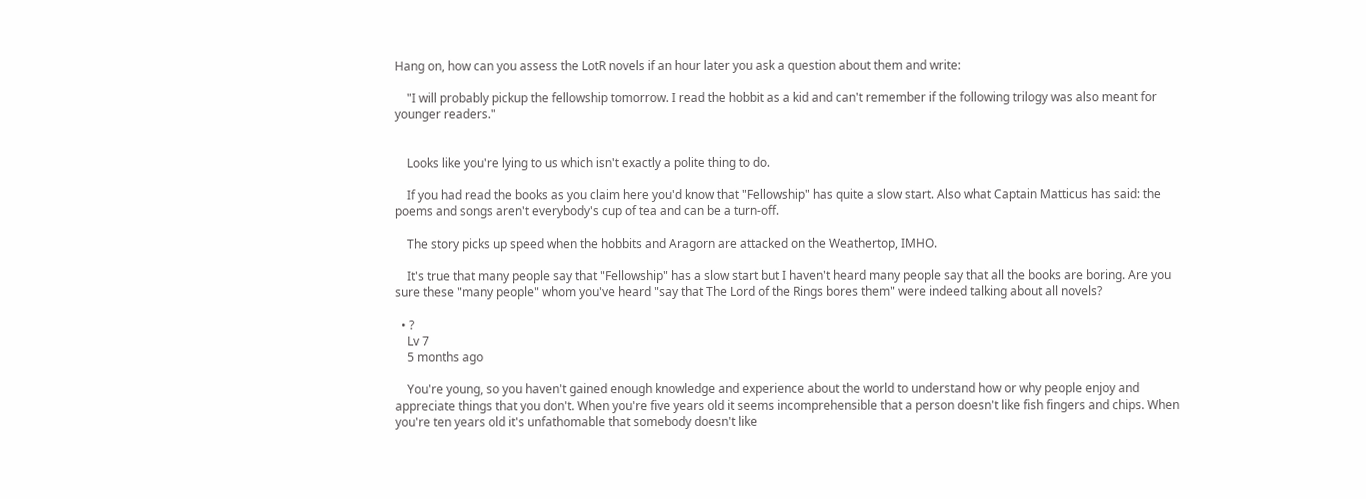Hang on, how can you assess the LotR novels if an hour later you ask a question about them and write:

    "I will probably pickup the fellowship tomorrow. I read the hobbit as a kid and can't remember if the following trilogy was also meant for younger readers."


    Looks like you're lying to us which isn't exactly a polite thing to do.

    If you had read the books as you claim here you'd know that "Fellowship" has quite a slow start. Also what Captain Matticus has said: the poems and songs aren't everybody's cup of tea and can be a turn-off.

    The story picks up speed when the hobbits and Aragorn are attacked on the Weathertop, IMHO.

    It's true that many people say that "Fellowship" has a slow start but I haven't heard many people say that all the books are boring. Are you sure these "many people" whom you've heard "say that The Lord of the Rings bores them" were indeed talking about all novels?

  • ?
    Lv 7
    5 months ago

    You're young, so you haven't gained enough knowledge and experience about the world to understand how or why people enjoy and appreciate things that you don't. When you're five years old it seems incomprehensible that a person doesn't like fish fingers and chips. When you're ten years old it's unfathomable that somebody doesn't like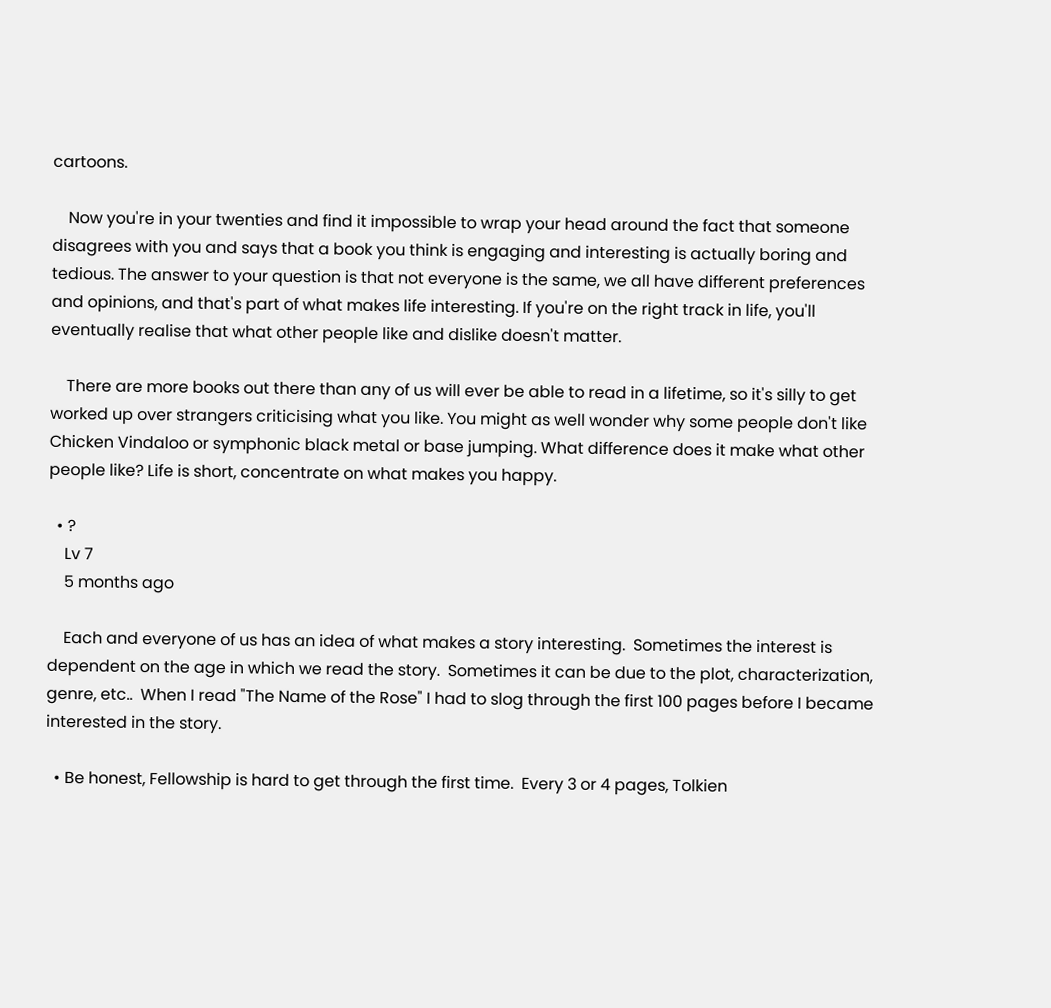cartoons.

    Now you're in your twenties and find it impossible to wrap your head around the fact that someone disagrees with you and says that a book you think is engaging and interesting is actually boring and tedious. The answer to your question is that not everyone is the same, we all have different preferences and opinions, and that's part of what makes life interesting. If you're on the right track in life, you'll eventually realise that what other people like and dislike doesn't matter.

    There are more books out there than any of us will ever be able to read in a lifetime, so it's silly to get worked up over strangers criticising what you like. You might as well wonder why some people don't like Chicken Vindaloo or symphonic black metal or base jumping. What difference does it make what other people like? Life is short, concentrate on what makes you happy.

  • ?
    Lv 7
    5 months ago

    Each and everyone of us has an idea of what makes a story interesting.  Sometimes the interest is dependent on the age in which we read the story.  Sometimes it can be due to the plot, characterization, genre, etc..  When I read "The Name of the Rose" I had to slog through the first 100 pages before I became interested in the story.

  • Be honest, Fellowship is hard to get through the first time.  Every 3 or 4 pages, Tolkien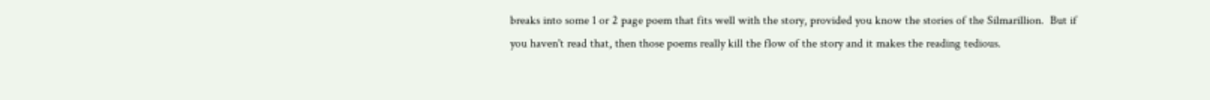breaks into some 1 or 2 page poem that fits well with the story, provided you know the stories of the Silmarillion.  But if you haven't read that, then those poems really kill the flow of the story and it makes the reading tedious.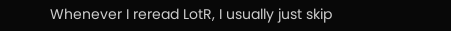Whenever I reread LotR, I usually just skip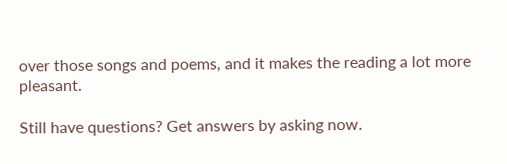over those songs and poems, and it makes the reading a lot more pleasant.

Still have questions? Get answers by asking now.